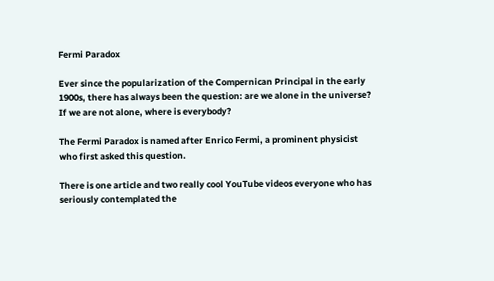Fermi Paradox

Ever since the popularization of the Compernican Principal in the early 1900s, there has always been the question: are we alone in the universe? If we are not alone, where is everybody?

The Fermi Paradox is named after Enrico Fermi, a prominent physicist who first asked this question.

There is one article and two really cool YouTube videos everyone who has seriously contemplated the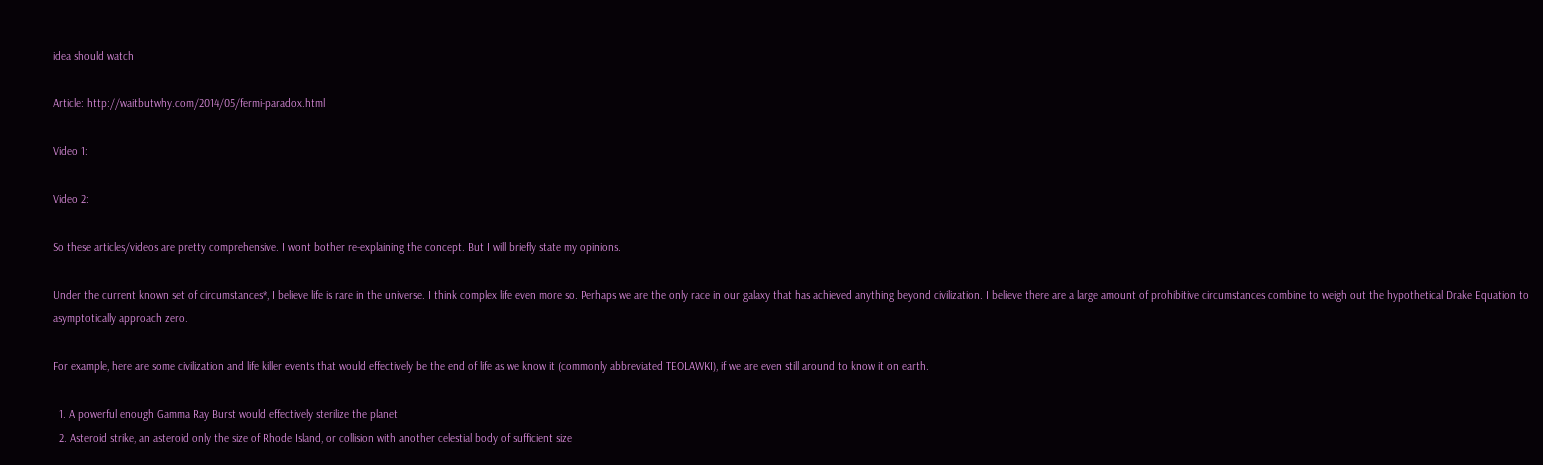idea should watch

Article: http://waitbutwhy.com/2014/05/fermi-paradox.html

Video 1:

Video 2:

So these articles/videos are pretty comprehensive. I wont bother re-explaining the concept. But I will briefly state my opinions.

Under the current known set of circumstances*, I believe life is rare in the universe. I think complex life even more so. Perhaps we are the only race in our galaxy that has achieved anything beyond civilization. I believe there are a large amount of prohibitive circumstances combine to weigh out the hypothetical Drake Equation to asymptotically approach zero.

For example, here are some civilization and life killer events that would effectively be the end of life as we know it (commonly abbreviated TEOLAWKI), if we are even still around to know it on earth.

  1. A powerful enough Gamma Ray Burst would effectively sterilize the planet
  2. Asteroid strike, an asteroid only the size of Rhode Island, or collision with another celestial body of sufficient size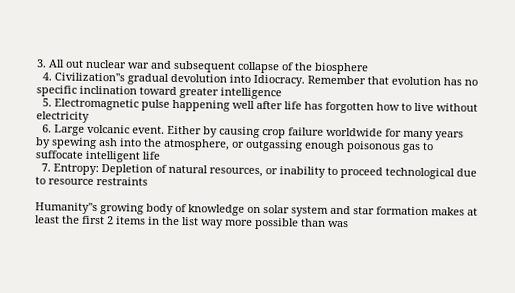3. All out nuclear war and subsequent collapse of the biosphere
  4. Civilization''s gradual devolution into Idiocracy. Remember that evolution has no specific inclination toward greater intelligence
  5. Electromagnetic pulse happening well after life has forgotten how to live without electricity
  6. Large volcanic event. Either by causing crop failure worldwide for many years by spewing ash into the atmosphere, or outgassing enough poisonous gas to suffocate intelligent life
  7. Entropy: Depletion of natural resources, or inability to proceed technological due to resource restraints

Humanity''s growing body of knowledge on solar system and star formation makes at least the first 2 items in the list way more possible than was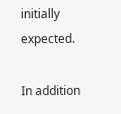initially expected.

In addition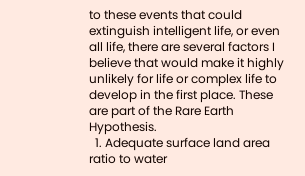to these events that could extinguish intelligent life, or even all life, there are several factors I believe that would make it highly unlikely for life or complex life to develop in the first place. These are part of the Rare Earth Hypothesis.
  1. Adequate surface land area ratio to water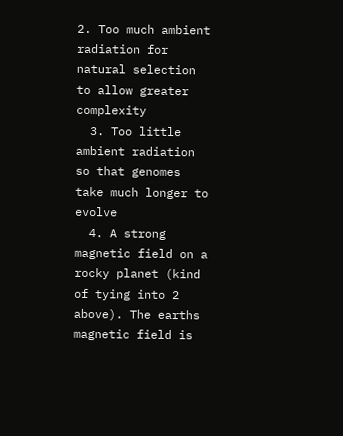2. Too much ambient radiation for natural selection to allow greater complexity
  3. Too little ambient radiation so that genomes take much longer to evolve
  4. A strong magnetic field on a rocky planet (kind of tying into 2 above). The earths magnetic field is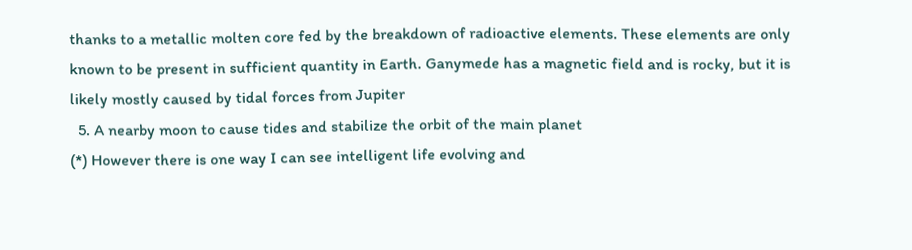thanks to a metallic molten core fed by the breakdown of radioactive elements. These elements are only known to be present in sufficient quantity in Earth. Ganymede has a magnetic field and is rocky, but it is likely mostly caused by tidal forces from Jupiter
  5. A nearby moon to cause tides and stabilize the orbit of the main planet
(*) However there is one way I can see intelligent life evolving and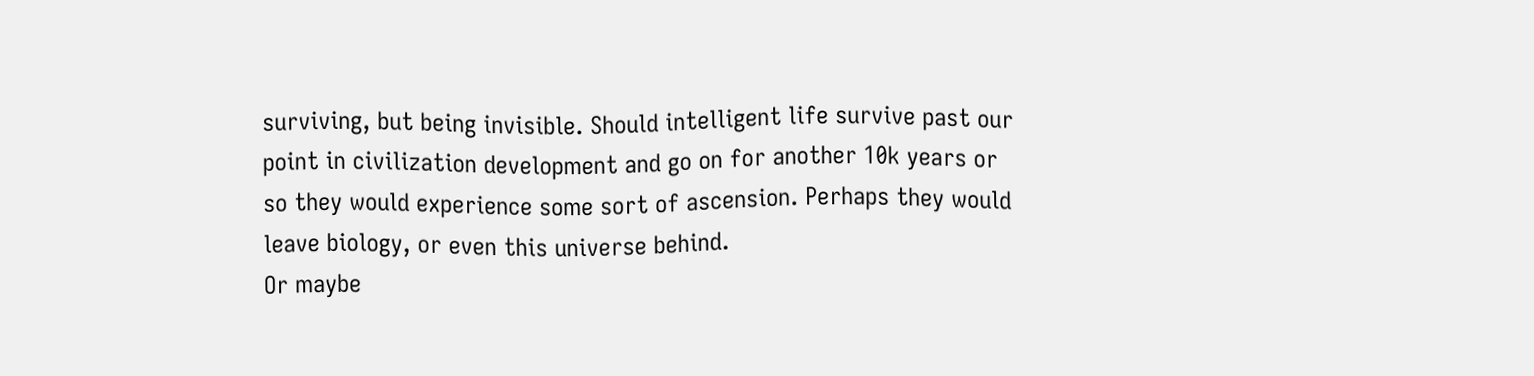surviving, but being invisible. Should intelligent life survive past our point in civilization development and go on for another 10k years or so they would experience some sort of ascension. Perhaps they would leave biology, or even this universe behind.
Or maybe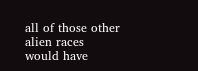all of those other alien races would have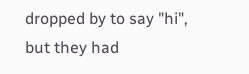dropped by to say "hi", but they had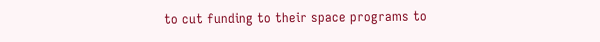to cut funding to their space programs to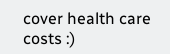cover health care costs :)